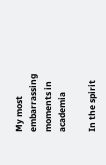My most embarrassing moments in academia

In the spirit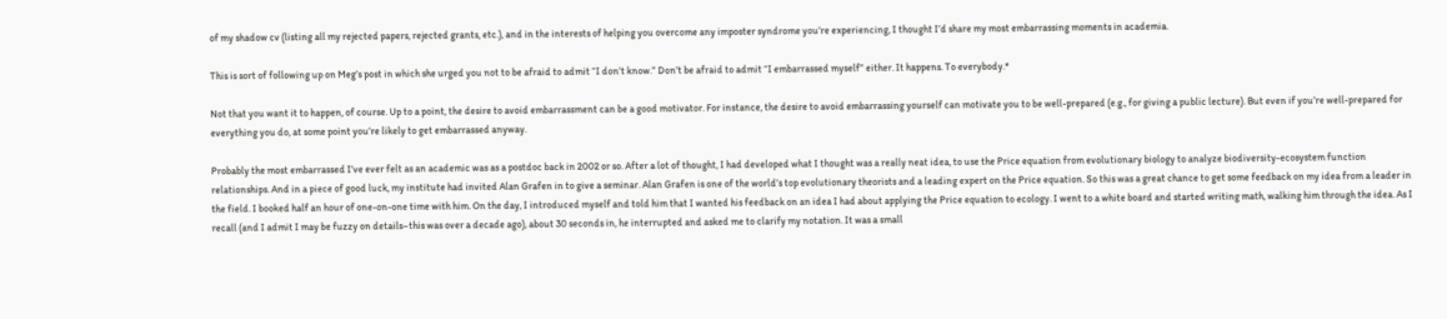of my shadow cv (listing all my rejected papers, rejected grants, etc.), and in the interests of helping you overcome any imposter syndrome you’re experiencing, I thought I’d share my most embarrassing moments in academia.

This is sort of following up on Meg’s post in which she urged you not to be afraid to admit “I don’t know.” Don’t be afraid to admit “I embarrassed myself” either. It happens. To everybody.*

Not that you want it to happen, of course. Up to a point, the desire to avoid embarrassment can be a good motivator. For instance, the desire to avoid embarrassing yourself can motivate you to be well-prepared (e.g., for giving a public lecture). But even if you’re well-prepared for everything you do, at some point you’re likely to get embarrassed anyway.

Probably the most embarrassed I’ve ever felt as an academic was as a postdoc back in 2002 or so. After a lot of thought, I had developed what I thought was a really neat idea, to use the Price equation from evolutionary biology to analyze biodiversity-ecosystem function relationships. And in a piece of good luck, my institute had invited Alan Grafen in to give a seminar. Alan Grafen is one of the world’s top evolutionary theorists and a leading expert on the Price equation. So this was a great chance to get some feedback on my idea from a leader in the field. I booked half an hour of one-on-one time with him. On the day, I introduced myself and told him that I wanted his feedback on an idea I had about applying the Price equation to ecology. I went to a white board and started writing math, walking him through the idea. As I recall (and I admit I may be fuzzy on details–this was over a decade ago), about 30 seconds in, he interrupted and asked me to clarify my notation. It was a small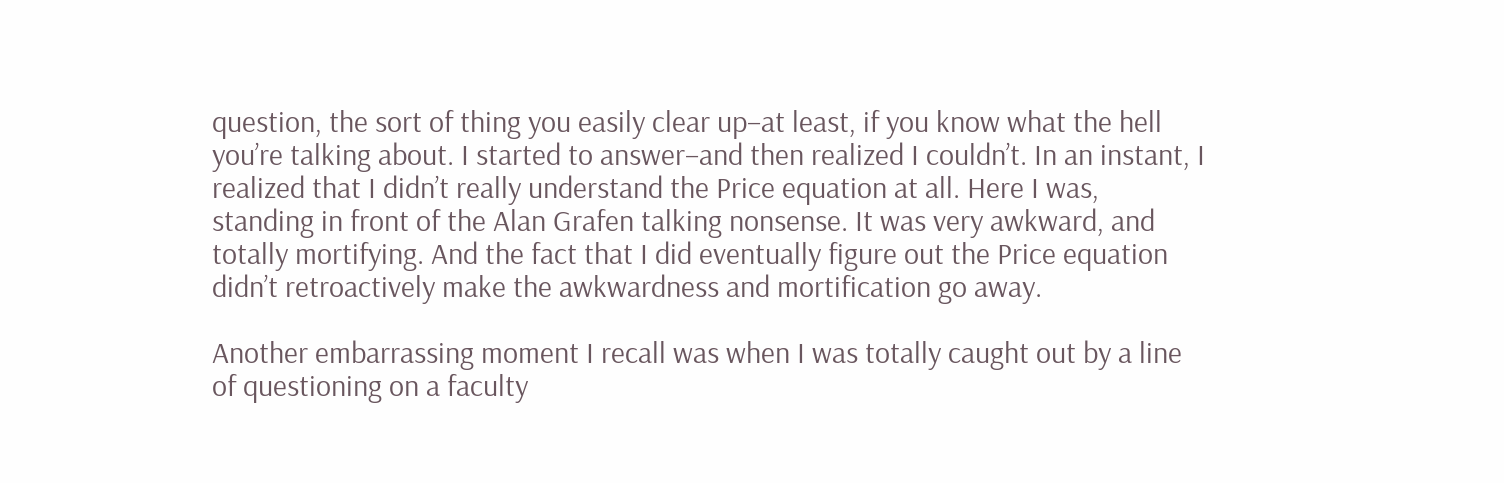question, the sort of thing you easily clear up–at least, if you know what the hell you’re talking about. I started to answer–and then realized I couldn’t. In an instant, I realized that I didn’t really understand the Price equation at all. Here I was, standing in front of the Alan Grafen talking nonsense. It was very awkward, and totally mortifying. And the fact that I did eventually figure out the Price equation didn’t retroactively make the awkwardness and mortification go away.

Another embarrassing moment I recall was when I was totally caught out by a line of questioning on a faculty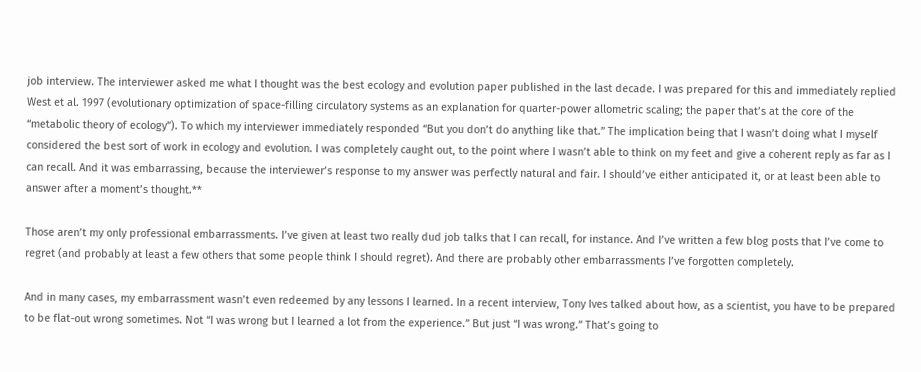job interview. The interviewer asked me what I thought was the best ecology and evolution paper published in the last decade. I was prepared for this and immediately replied West et al. 1997 (evolutionary optimization of space-filling circulatory systems as an explanation for quarter-power allometric scaling; the paper that’s at the core of the “metabolic theory of ecology”). To which my interviewer immediately responded “But you don’t do anything like that.” The implication being that I wasn’t doing what I myself considered the best sort of work in ecology and evolution. I was completely caught out, to the point where I wasn’t able to think on my feet and give a coherent reply as far as I can recall. And it was embarrassing, because the interviewer’s response to my answer was perfectly natural and fair. I should’ve either anticipated it, or at least been able to answer after a moment’s thought.**

Those aren’t my only professional embarrassments. I’ve given at least two really dud job talks that I can recall, for instance. And I’ve written a few blog posts that I’ve come to regret (and probably at least a few others that some people think I should regret). And there are probably other embarrassments I’ve forgotten completely.

And in many cases, my embarrassment wasn’t even redeemed by any lessons I learned. In a recent interview, Tony Ives talked about how, as a scientist, you have to be prepared to be flat-out wrong sometimes. Not “I was wrong but I learned a lot from the experience.” But just “I was wrong.” That’s going to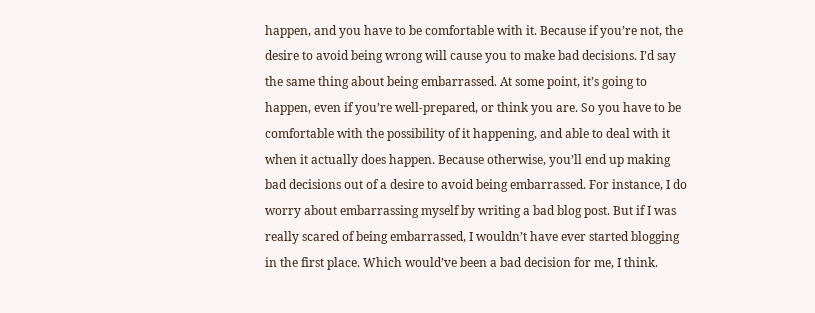happen, and you have to be comfortable with it. Because if you’re not, the desire to avoid being wrong will cause you to make bad decisions. I’d say the same thing about being embarrassed. At some point, it’s going to happen, even if you’re well-prepared, or think you are. So you have to be comfortable with the possibility of it happening, and able to deal with it when it actually does happen. Because otherwise, you’ll end up making bad decisions out of a desire to avoid being embarrassed. For instance, I do worry about embarrassing myself by writing a bad blog post. But if I was really scared of being embarrassed, I wouldn’t have ever started blogging in the first place. Which would’ve been a bad decision for me, I think.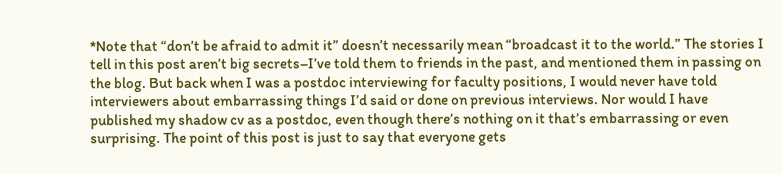*Note that “don’t be afraid to admit it” doesn’t necessarily mean “broadcast it to the world.” The stories I tell in this post aren’t big secrets–I’ve told them to friends in the past, and mentioned them in passing on the blog. But back when I was a postdoc interviewing for faculty positions, I would never have told interviewers about embarrassing things I’d said or done on previous interviews. Nor would I have published my shadow cv as a postdoc, even though there’s nothing on it that’s embarrassing or even surprising. The point of this post is just to say that everyone gets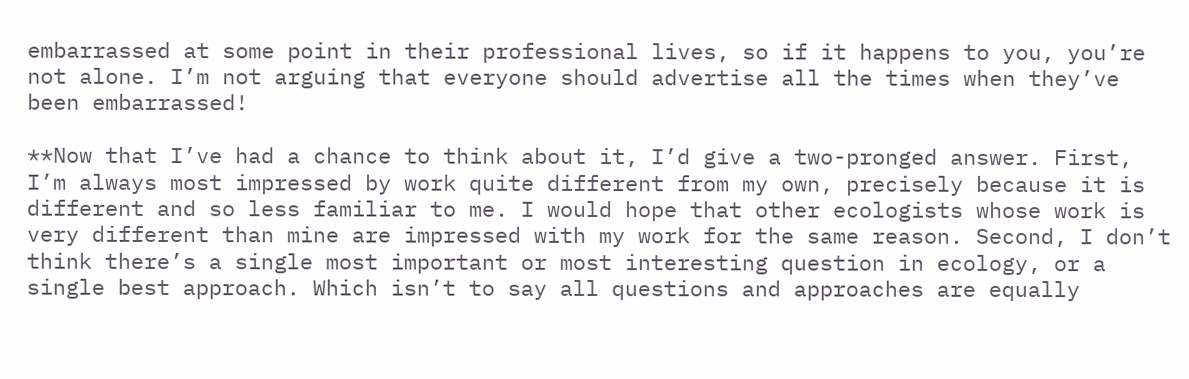embarrassed at some point in their professional lives, so if it happens to you, you’re not alone. I’m not arguing that everyone should advertise all the times when they’ve been embarrassed!

**Now that I’ve had a chance to think about it, I’d give a two-pronged answer. First, I’m always most impressed by work quite different from my own, precisely because it is different and so less familiar to me. I would hope that other ecologists whose work is very different than mine are impressed with my work for the same reason. Second, I don’t think there’s a single most important or most interesting question in ecology, or a single best approach. Which isn’t to say all questions and approaches are equally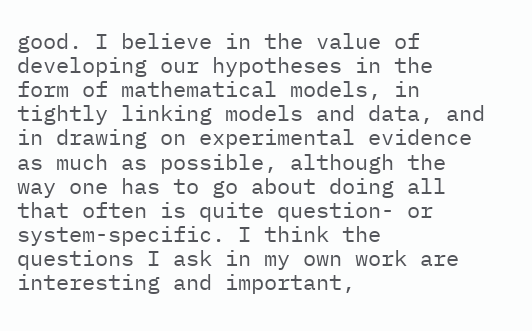good. I believe in the value of developing our hypotheses in the form of mathematical models, in tightly linking models and data, and in drawing on experimental evidence as much as possible, although the way one has to go about doing all that often is quite question- or system-specific. I think the questions I ask in my own work are interesting and important,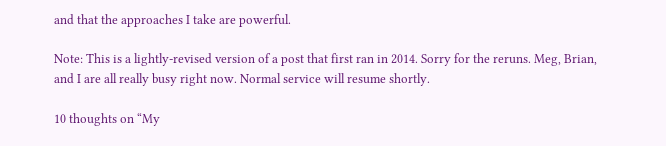and that the approaches I take are powerful.

Note: This is a lightly-revised version of a post that first ran in 2014. Sorry for the reruns. Meg, Brian, and I are all really busy right now. Normal service will resume shortly.

10 thoughts on “My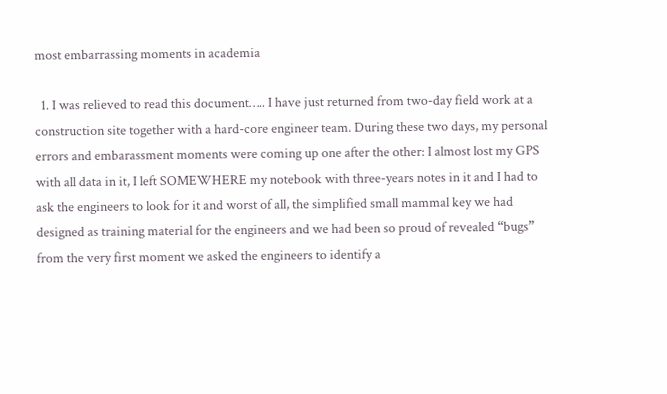most embarrassing moments in academia

  1. I was relieved to read this document….. I have just returned from two-day field work at a construction site together with a hard-core engineer team. During these two days, my personal errors and embarassment moments were coming up one after the other: I almost lost my GPS with all data in it, I left SOMEWHERE my notebook with three-years notes in it and I had to ask the engineers to look for it and worst of all, the simplified small mammal key we had designed as training material for the engineers and we had been so proud of revealed “bugs” from the very first moment we asked the engineers to identify a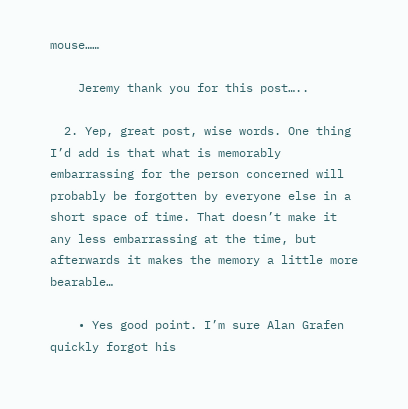mouse……

    Jeremy thank you for this post…..

  2. Yep, great post, wise words. One thing I’d add is that what is memorably embarrassing for the person concerned will probably be forgotten by everyone else in a short space of time. That doesn’t make it any less embarrassing at the time, but afterwards it makes the memory a little more bearable…

    • Yes good point. I’m sure Alan Grafen quickly forgot his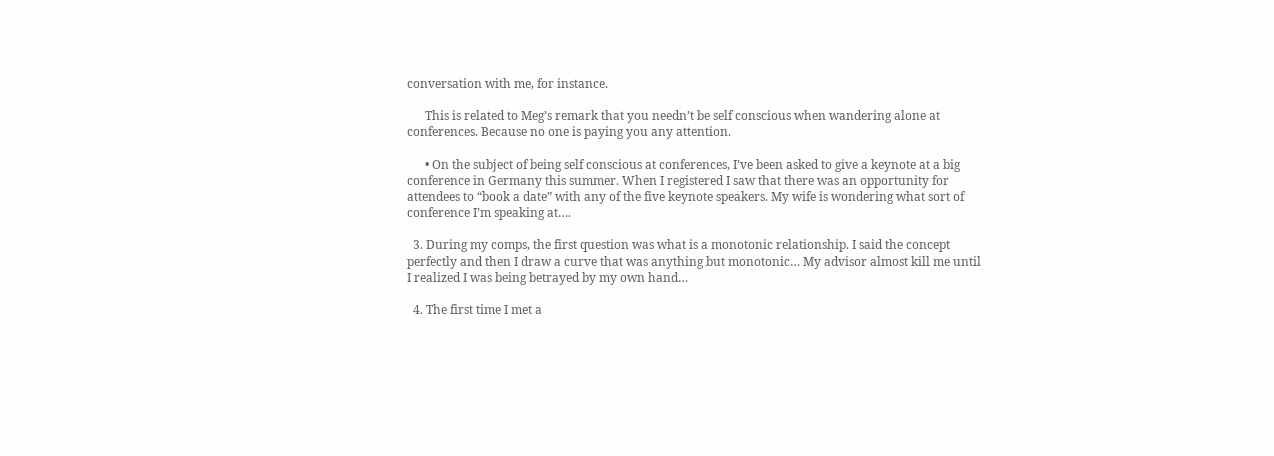conversation with me, for instance.

      This is related to Meg’s remark that you needn’t be self conscious when wandering alone at conferences. Because no one is paying you any attention.

      • On the subject of being self conscious at conferences, I’ve been asked to give a keynote at a big conference in Germany this summer. When I registered I saw that there was an opportunity for attendees to “book a date” with any of the five keynote speakers. My wife is wondering what sort of conference I’m speaking at….

  3. During my comps, the first question was what is a monotonic relationship. I said the concept perfectly and then I draw a curve that was anything but monotonic… My advisor almost kill me until I realized I was being betrayed by my own hand…

  4. The first time I met a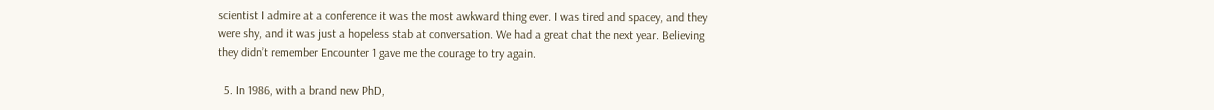scientist I admire at a conference it was the most awkward thing ever. I was tired and spacey, and they were shy, and it was just a hopeless stab at conversation. We had a great chat the next year. Believing they didn’t remember Encounter 1 gave me the courage to try again.

  5. In 1986, with a brand new PhD,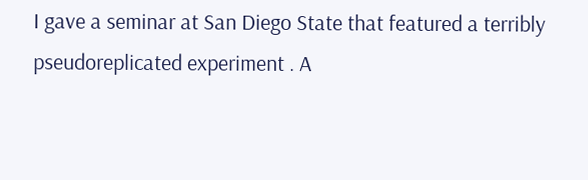I gave a seminar at San Diego State that featured a terribly pseudoreplicated experiment . A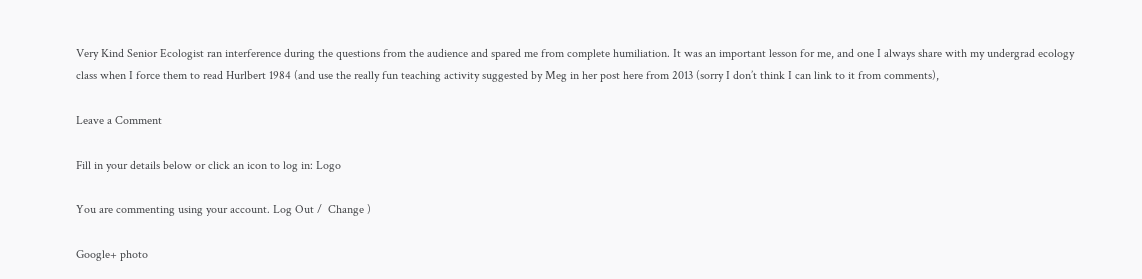Very Kind Senior Ecologist ran interference during the questions from the audience and spared me from complete humiliation. It was an important lesson for me, and one I always share with my undergrad ecology class when I force them to read Hurlbert 1984 (and use the really fun teaching activity suggested by Meg in her post here from 2013 (sorry I don’t think I can link to it from comments),

Leave a Comment

Fill in your details below or click an icon to log in: Logo

You are commenting using your account. Log Out /  Change )

Google+ photo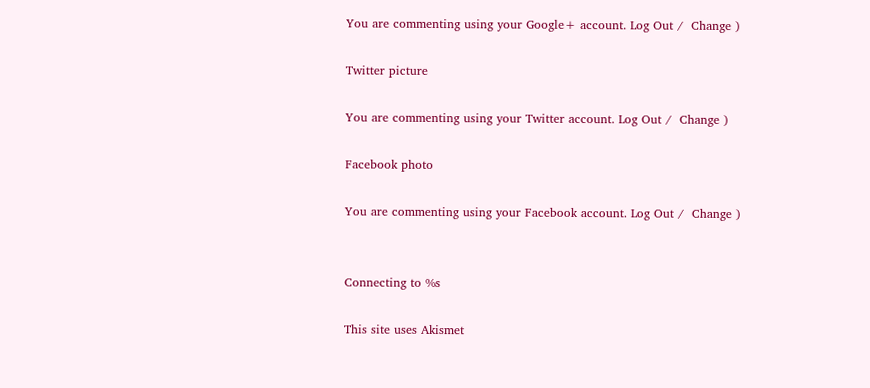You are commenting using your Google+ account. Log Out /  Change )

Twitter picture

You are commenting using your Twitter account. Log Out /  Change )

Facebook photo

You are commenting using your Facebook account. Log Out /  Change )


Connecting to %s

This site uses Akismet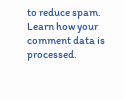to reduce spam. Learn how your comment data is processed.